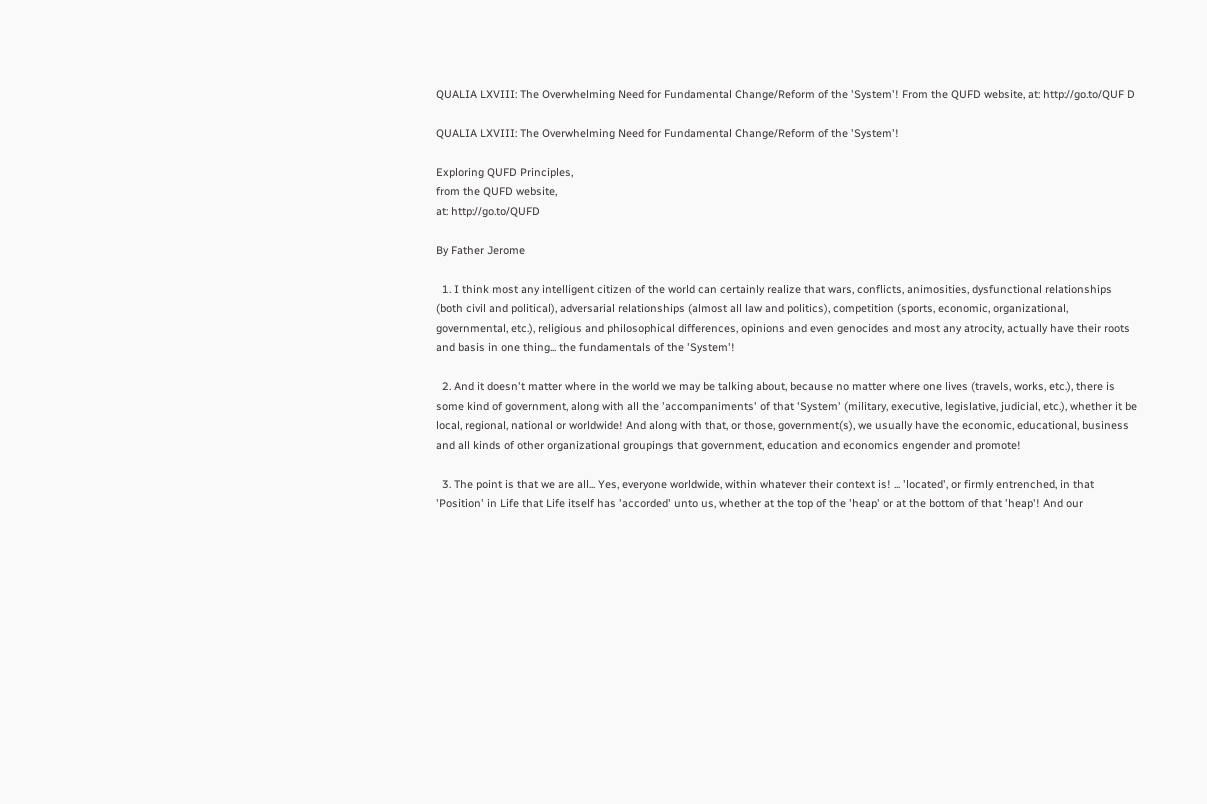QUALIA LXVIII: The Overwhelming Need for Fundamental Change/Reform of the 'System'! From the QUFD website, at: http://go.to/QUF D

QUALIA LXVIII: The Overwhelming Need for Fundamental Change/Reform of the 'System'!

Exploring QUFD Principles,
from the QUFD website,
at: http://go.to/QUFD

By Father Jerome

  1. I think most any intelligent citizen of the world can certainly realize that wars, conflicts, animosities, dysfunctional relationships (both civil and political), adversarial relationships (almost all law and politics), competition (sports, economic, organizational, governmental, etc.), religious and philosophical differences, opinions and even genocides and most any atrocity, actually have their roots and basis in one thing... the fundamentals of the 'System'!

  2. And it doesn't matter where in the world we may be talking about, because no matter where one lives (travels, works, etc.), there is some kind of government, along with all the 'accompaniments' of that 'System' (military, executive, legislative, judicial, etc.), whether it be local, regional, national or worldwide! And along with that, or those, government(s), we usually have the economic, educational, business and all kinds of other organizational groupings that government, education and economics engender and promote!

  3. The point is that we are all... Yes, everyone worldwide, within whatever their context is! ... 'located', or firmly entrenched, in that 'Position' in Life that Life itself has 'accorded' unto us, whether at the top of the 'heap' or at the bottom of that 'heap'! And our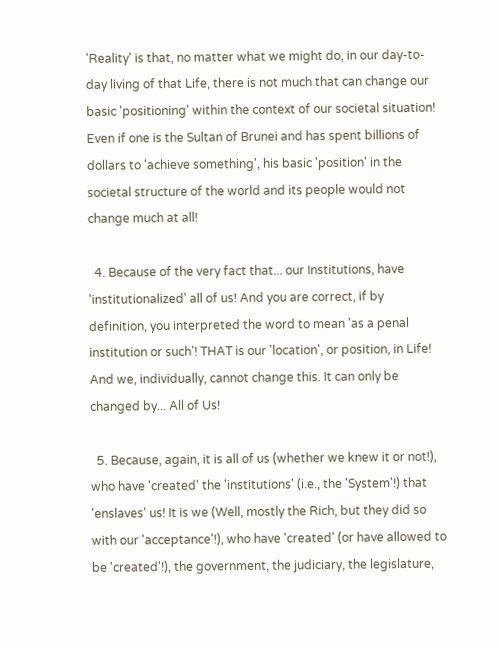'Reality' is that, no matter what we might do, in our day-to-day living of that Life, there is not much that can change our basic 'positioning' within the context of our societal situation! Even if one is the Sultan of Brunei and has spent billions of dollars to 'achieve something', his basic 'position' in the societal structure of the world and its people would not change much at all!

  4. Because of the very fact that... our Institutions, have 'institutionalized' all of us! And you are correct, if by definition, you interpreted the word to mean 'as a penal institution or such'! THAT is our 'location', or position, in Life! And we, individually, cannot change this. It can only be changed by... All of Us!

  5. Because, again, it is all of us (whether we knew it or not!), who have 'created' the 'institutions' (i.e., the 'System'!) that 'enslaves' us! It is we (Well, mostly the Rich, but they did so with our 'acceptance'!), who have 'created' (or have allowed to be 'created'!), the government, the judiciary, the legislature,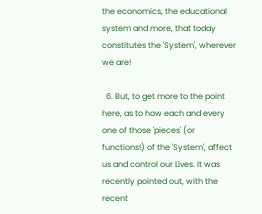the economics, the educational system and more, that today constitutes the 'System', wherever we are!

  6. But, to get more to the point here, as to how each and every one of those 'pieces' (or functions!) of the 'System', affect us and control our Lives. It was recently pointed out, with the recent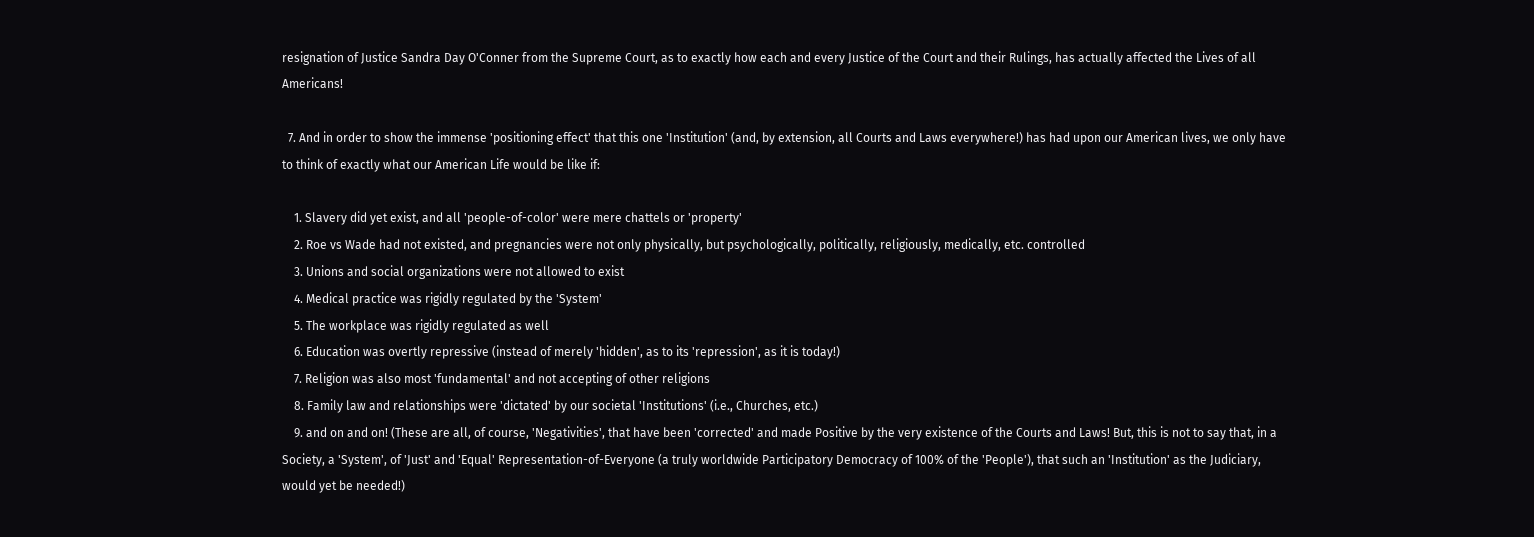resignation of Justice Sandra Day O'Conner from the Supreme Court, as to exactly how each and every Justice of the Court and their Rulings, has actually affected the Lives of all Americans!

  7. And in order to show the immense 'positioning effect' that this one 'Institution' (and, by extension, all Courts and Laws everywhere!) has had upon our American lives, we only have to think of exactly what our American Life would be like if:

    1. Slavery did yet exist, and all 'people-of-color' were mere chattels or 'property'
    2. Roe vs Wade had not existed, and pregnancies were not only physically, but psychologically, politically, religiously, medically, etc. controlled
    3. Unions and social organizations were not allowed to exist
    4. Medical practice was rigidly regulated by the 'System'
    5. The workplace was rigidly regulated as well
    6. Education was overtly repressive (instead of merely 'hidden', as to its 'repression', as it is today!)
    7. Religion was also most 'fundamental' and not accepting of other religions
    8. Family law and relationships were 'dictated' by our societal 'Institutions' (i.e., Churches, etc.)
    9. and on and on! (These are all, of course, 'Negativities', that have been 'corrected' and made Positive by the very existence of the Courts and Laws! But, this is not to say that, in a Society, a 'System', of 'Just' and 'Equal' Representation-of-Everyone (a truly worldwide Participatory Democracy of 100% of the 'People'), that such an 'Institution' as the Judiciary, would yet be needed!)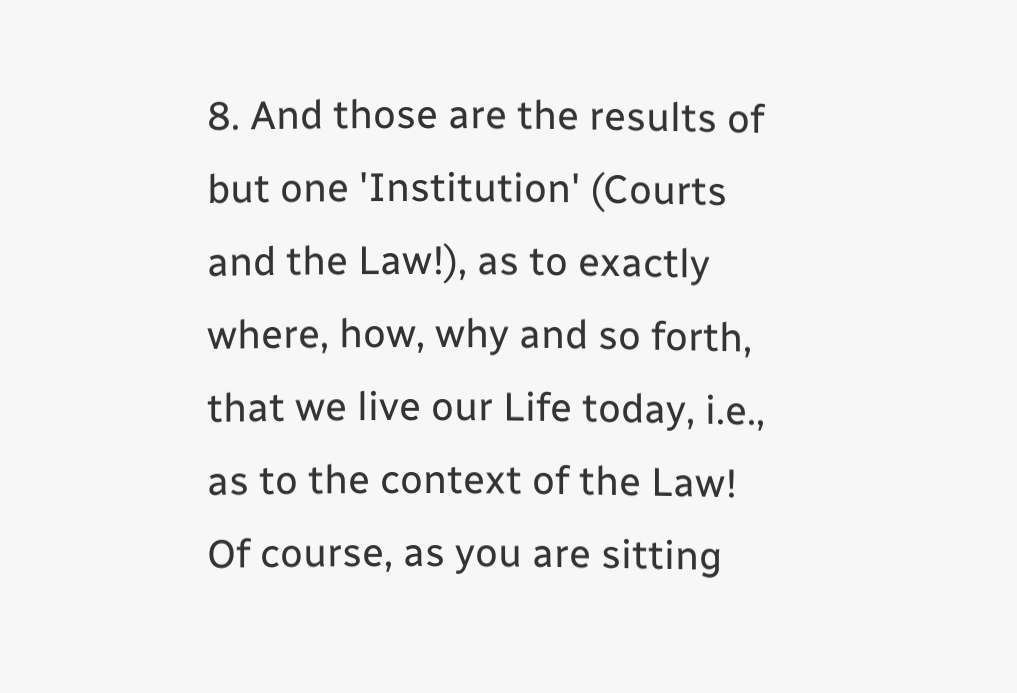8. And those are the results of but one 'Institution' (Courts and the Law!), as to exactly where, how, why and so forth, that we live our Life today, i.e., as to the context of the Law! Of course, as you are sitting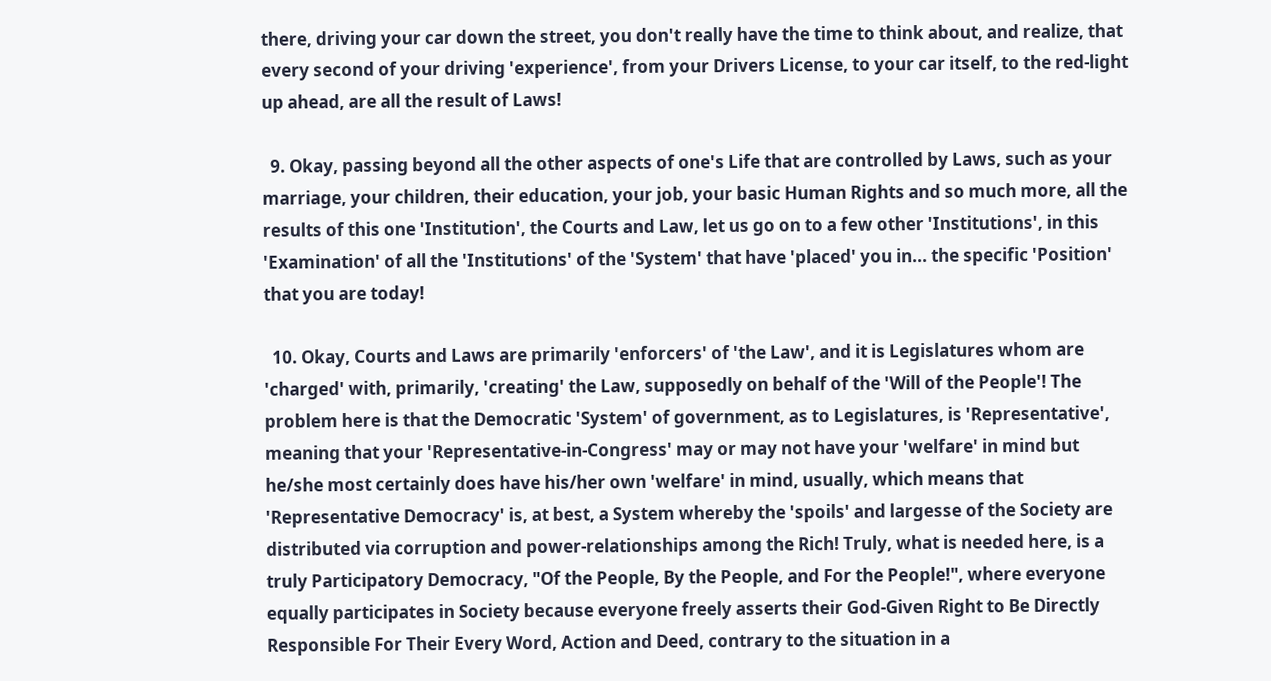there, driving your car down the street, you don't really have the time to think about, and realize, that every second of your driving 'experience', from your Drivers License, to your car itself, to the red-light up ahead, are all the result of Laws!

  9. Okay, passing beyond all the other aspects of one's Life that are controlled by Laws, such as your marriage, your children, their education, your job, your basic Human Rights and so much more, all the results of this one 'Institution', the Courts and Law, let us go on to a few other 'Institutions', in this 'Examination' of all the 'Institutions' of the 'System' that have 'placed' you in... the specific 'Position' that you are today!

  10. Okay, Courts and Laws are primarily 'enforcers' of 'the Law', and it is Legislatures whom are 'charged' with, primarily, 'creating' the Law, supposedly on behalf of the 'Will of the People'! The problem here is that the Democratic 'System' of government, as to Legislatures, is 'Representative', meaning that your 'Representative-in-Congress' may or may not have your 'welfare' in mind but he/she most certainly does have his/her own 'welfare' in mind, usually, which means that 'Representative Democracy' is, at best, a System whereby the 'spoils' and largesse of the Society are distributed via corruption and power-relationships among the Rich! Truly, what is needed here, is a truly Participatory Democracy, "Of the People, By the People, and For the People!", where everyone equally participates in Society because everyone freely asserts their God-Given Right to Be Directly Responsible For Their Every Word, Action and Deed, contrary to the situation in a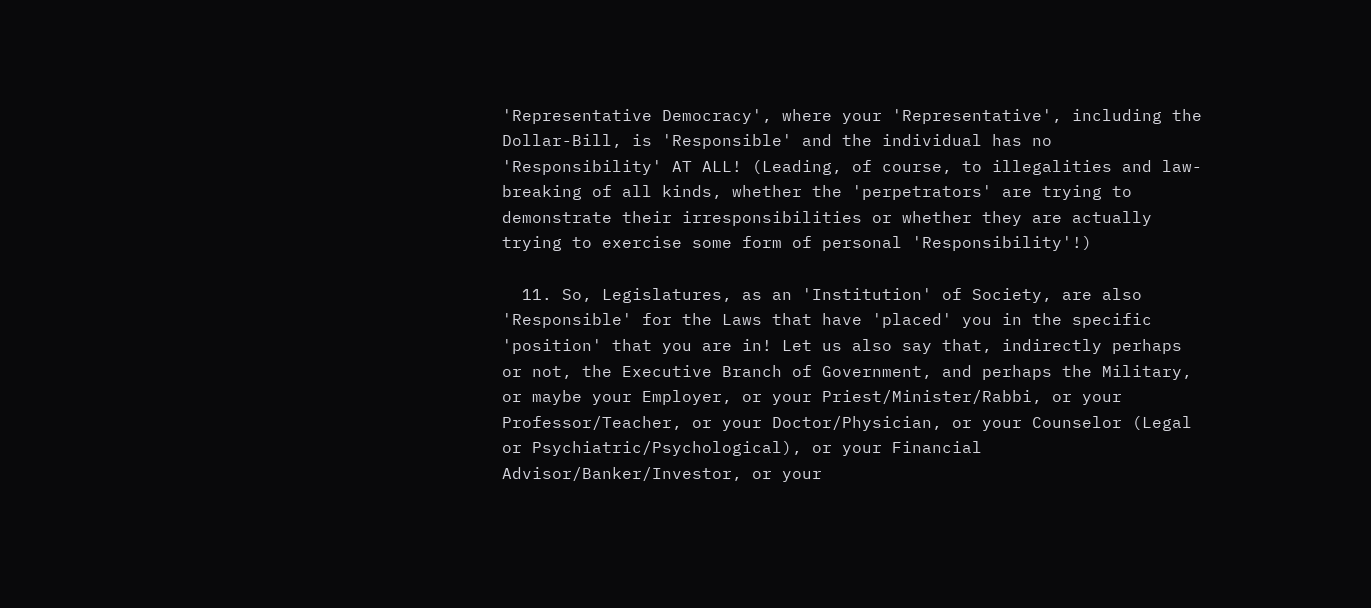'Representative Democracy', where your 'Representative', including the Dollar-Bill, is 'Responsible' and the individual has no 'Responsibility' AT ALL! (Leading, of course, to illegalities and law-breaking of all kinds, whether the 'perpetrators' are trying to demonstrate their irresponsibilities or whether they are actually trying to exercise some form of personal 'Responsibility'!)

  11. So, Legislatures, as an 'Institution' of Society, are also 'Responsible' for the Laws that have 'placed' you in the specific 'position' that you are in! Let us also say that, indirectly perhaps or not, the Executive Branch of Government, and perhaps the Military, or maybe your Employer, or your Priest/Minister/Rabbi, or your Professor/Teacher, or your Doctor/Physician, or your Counselor (Legal or Psychiatric/Psychological), or your Financial Advisor/Banker/Investor, or your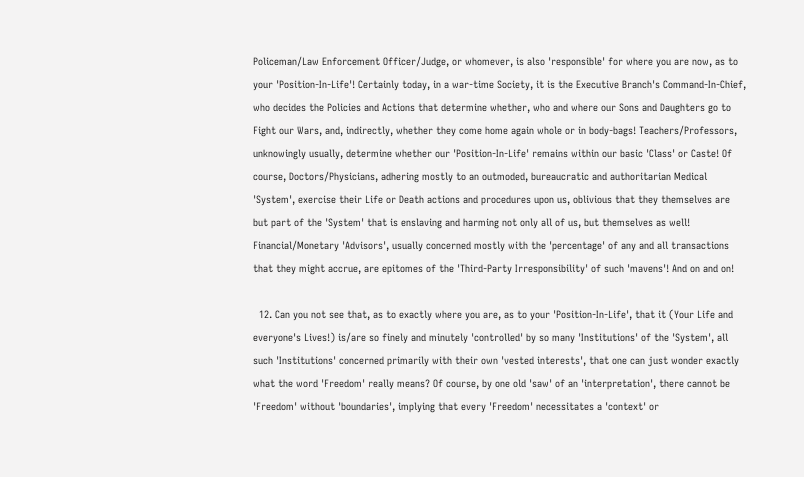Policeman/Law Enforcement Officer/Judge, or whomever, is also 'responsible' for where you are now, as to your 'Position-In-Life'! Certainly today, in a war-time Society, it is the Executive Branch's Command-In-Chief, who decides the Policies and Actions that determine whether, who and where our Sons and Daughters go to Fight our Wars, and, indirectly, whether they come home again whole or in body-bags! Teachers/Professors, unknowingly usually, determine whether our 'Position-In-Life' remains within our basic 'Class' or Caste! Of course, Doctors/Physicians, adhering mostly to an outmoded, bureaucratic and authoritarian Medical 'System', exercise their Life or Death actions and procedures upon us, oblivious that they themselves are but part of the 'System' that is enslaving and harming not only all of us, but themselves as well! Financial/Monetary 'Advisors', usually concerned mostly with the 'percentage' of any and all transactions that they might accrue, are epitomes of the 'Third-Party Irresponsibility' of such 'mavens'! And on and on!

  12. Can you not see that, as to exactly where you are, as to your 'Position-In-Life', that it (Your Life and everyone's Lives!) is/are so finely and minutely 'controlled' by so many 'Institutions' of the 'System', all such 'Institutions' concerned primarily with their own 'vested interests', that one can just wonder exactly what the word 'Freedom' really means? Of course, by one old 'saw' of an 'interpretation', there cannot be 'Freedom' without 'boundaries', implying that every 'Freedom' necessitates a 'context' or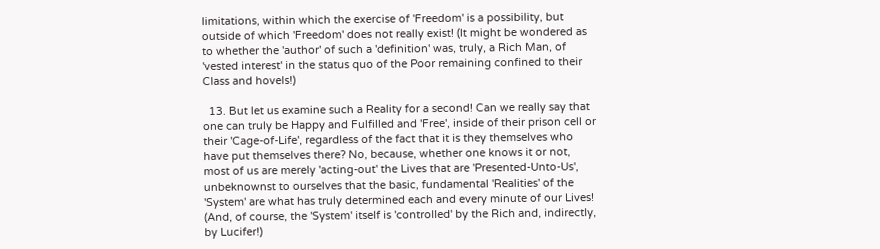limitations, within which the exercise of 'Freedom' is a possibility, but outside of which 'Freedom' does not really exist! (It might be wondered as to whether the 'author' of such a 'definition' was, truly, a Rich Man, of 'vested interest' in the status quo of the Poor remaining confined to their Class and hovels!)

  13. But let us examine such a Reality for a second! Can we really say that one can truly be Happy and Fulfilled and 'Free', inside of their prison cell or their 'Cage-of-Life', regardless of the fact that it is they themselves who have put themselves there? No, because, whether one knows it or not, most of us are merely 'acting-out' the Lives that are 'Presented-Unto-Us', unbeknownst to ourselves that the basic, fundamental 'Realities' of the 'System' are what has truly determined each and every minute of our Lives! (And, of course, the 'System' itself is 'controlled' by the Rich and, indirectly, by Lucifer!)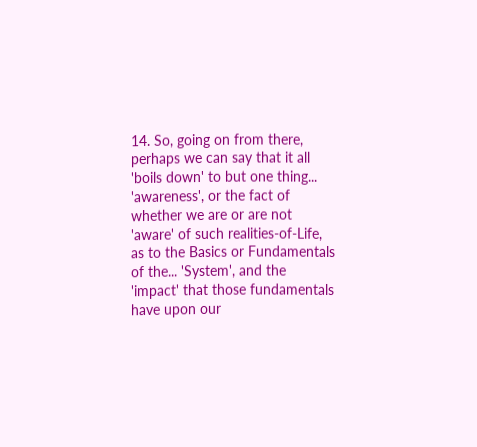14. So, going on from there, perhaps we can say that it all 'boils down' to but one thing... 'awareness', or the fact of whether we are or are not 'aware' of such realities-of-Life, as to the Basics or Fundamentals of the... 'System', and the 'impact' that those fundamentals have upon our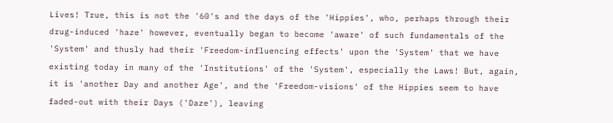Lives! True, this is not the '60's and the days of the 'Hippies', who, perhaps through their drug-induced 'haze' however, eventually began to become 'aware' of such fundamentals of the 'System' and thusly had their 'Freedom-influencing effects' upon the 'System' that we have existing today in many of the 'Institutions' of the 'System', especially the Laws! But, again, it is 'another Day and another Age', and the 'Freedom-visions' of the Hippies seem to have faded-out with their Days ('Daze'), leaving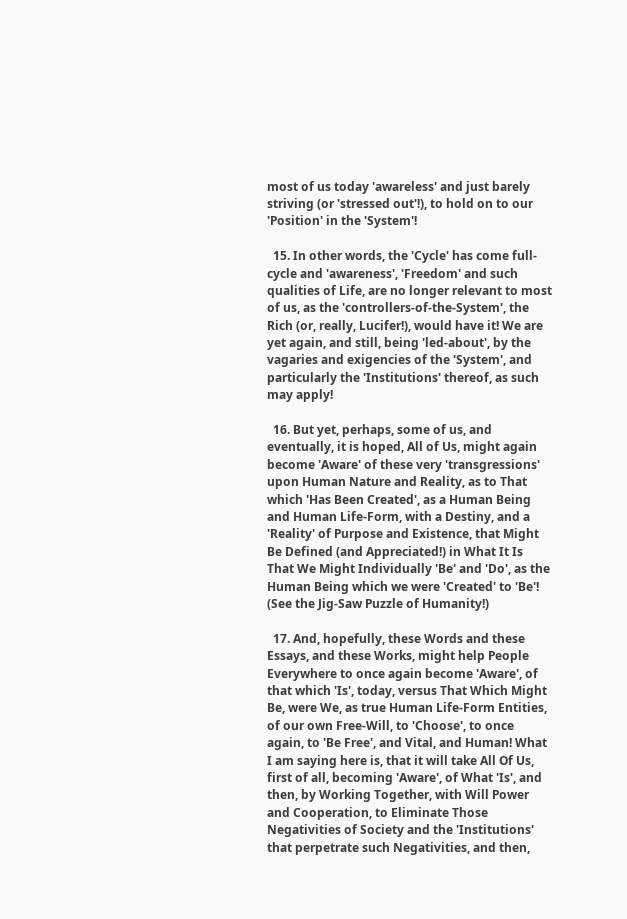most of us today 'awareless' and just barely striving (or 'stressed out'!), to hold on to our 'Position' in the 'System'!

  15. In other words, the 'Cycle' has come full-cycle and 'awareness', 'Freedom' and such qualities of Life, are no longer relevant to most of us, as the 'controllers-of-the-System', the Rich (or, really, Lucifer!), would have it! We are yet again, and still, being 'led-about', by the vagaries and exigencies of the 'System', and particularly the 'Institutions' thereof, as such may apply!

  16. But yet, perhaps, some of us, and eventually, it is hoped, All of Us, might again become 'Aware' of these very 'transgressions' upon Human Nature and Reality, as to That which 'Has Been Created', as a Human Being and Human Life-Form, with a Destiny, and a 'Reality' of Purpose and Existence, that Might Be Defined (and Appreciated!) in What It Is That We Might Individually 'Be' and 'Do', as the Human Being which we were 'Created' to 'Be'! (See the Jig-Saw Puzzle of Humanity!)

  17. And, hopefully, these Words and these Essays, and these Works, might help People Everywhere to once again become 'Aware', of that which 'Is', today, versus That Which Might Be, were We, as true Human Life-Form Entities, of our own Free-Will, to 'Choose', to once again, to 'Be Free', and Vital, and Human! What I am saying here is, that it will take All Of Us, first of all, becoming 'Aware', of What 'Is', and then, by Working Together, with Will Power and Cooperation, to Eliminate Those Negativities of Society and the 'Institutions' that perpetrate such Negativities, and then,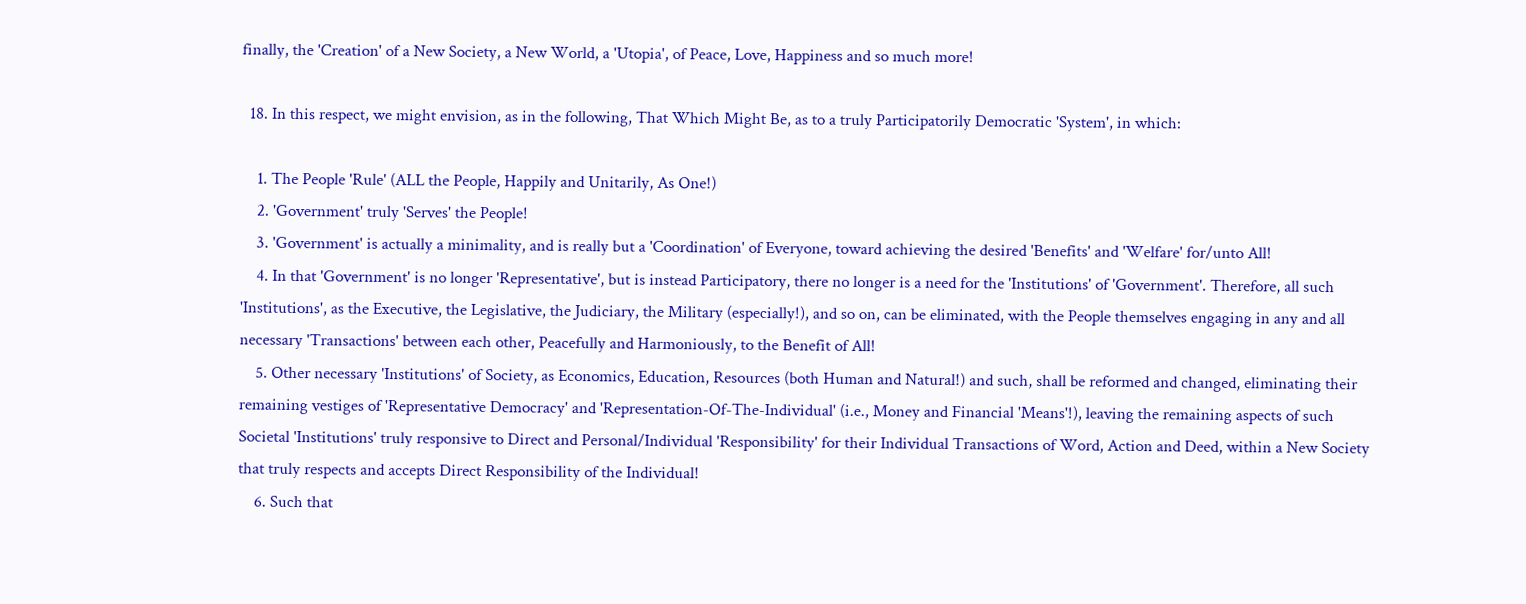finally, the 'Creation' of a New Society, a New World, a 'Utopia', of Peace, Love, Happiness and so much more!

  18. In this respect, we might envision, as in the following, That Which Might Be, as to a truly Participatorily Democratic 'System', in which:

    1. The People 'Rule' (ALL the People, Happily and Unitarily, As One!)
    2. 'Government' truly 'Serves' the People!
    3. 'Government' is actually a minimality, and is really but a 'Coordination' of Everyone, toward achieving the desired 'Benefits' and 'Welfare' for/unto All!
    4. In that 'Government' is no longer 'Representative', but is instead Participatory, there no longer is a need for the 'Institutions' of 'Government'. Therefore, all such 'Institutions', as the Executive, the Legislative, the Judiciary, the Military (especially!), and so on, can be eliminated, with the People themselves engaging in any and all necessary 'Transactions' between each other, Peacefully and Harmoniously, to the Benefit of All!
    5. Other necessary 'Institutions' of Society, as Economics, Education, Resources (both Human and Natural!) and such, shall be reformed and changed, eliminating their remaining vestiges of 'Representative Democracy' and 'Representation-Of-The-Individual' (i.e., Money and Financial 'Means'!), leaving the remaining aspects of such Societal 'Institutions' truly responsive to Direct and Personal/Individual 'Responsibility' for their Individual Transactions of Word, Action and Deed, within a New Society that truly respects and accepts Direct Responsibility of the Individual!
    6. Such that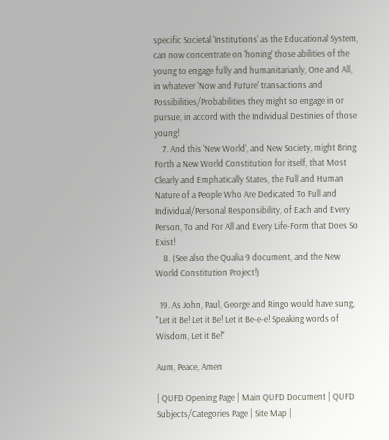specific Societal 'Institutions' as the Educational System, can now concentrate on 'honing' those abilities of the young to engage fully and humanitarianly, One and All, in whatever 'Now and Future' transactions and Possibilities/Probabilities they might so engage in or pursue, in accord with the Individual Destinies of those young!
    7. And this 'New World', and New Society, might Bring Forth a New World Constitution for itself, that Most Clearly and Emphatically States, the Full and Human Nature of a People Who Are Dedicated To Full and Individual/Personal Responsibility, of Each and Every Person, To and For All and Every Life-Form that Does So Exist!
    8. (See also the Qualia 9 document, and the New World Constitution Project!)

  19. As John, Paul, George and Ringo would have sung, "Let it Be! Let it Be! Let it Be-e-e! Speaking words of Wisdom, Let it Be!"

Aum, Peace, Amen

| QUFD Opening Page | Main QUFD Document | QUFD Subjects/Categories Page | Site Map |